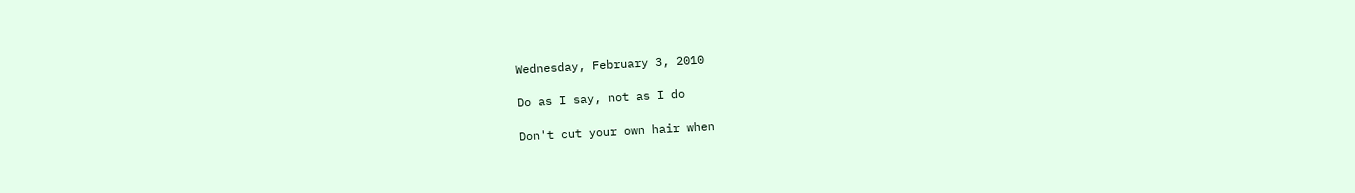Wednesday, February 3, 2010

Do as I say, not as I do

Don't cut your own hair when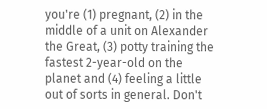you're (1) pregnant, (2) in the middle of a unit on Alexander the Great, (3) potty training the fastest 2-year-old on the planet and (4) feeling a little out of sorts in general. Don't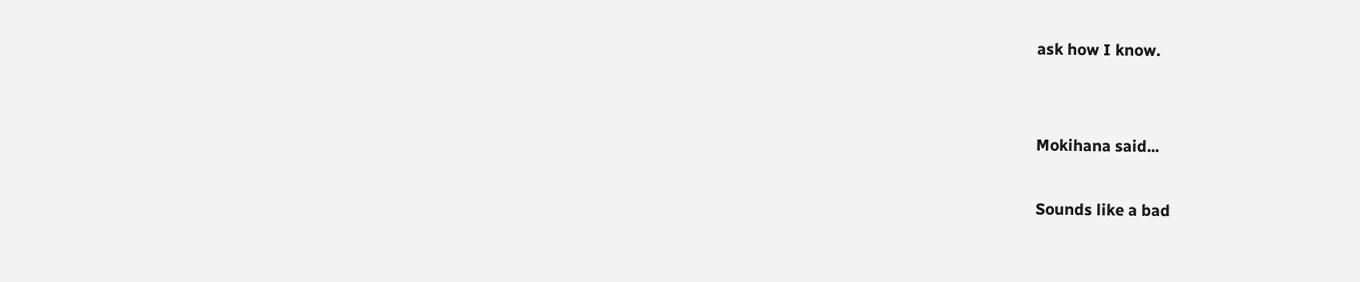ask how I know.


Mokihana said...

Sounds like a bad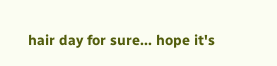hair day for sure... hope it's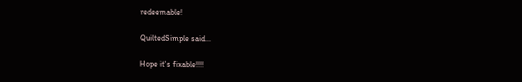redeemable!

QuiltedSimple said...

Hope it's fixable!!!!